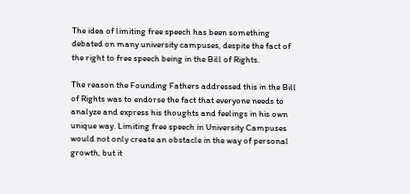The idea of limiting free speech has been something debated on many university campuses, despite the fact of the right to free speech being in the Bill of Rights.

The reason the Founding Fathers addressed this in the Bill of Rights was to endorse the fact that everyone needs to analyze and express his thoughts and feelings in his own unique way. Limiting free speech in University Campuses would not only create an obstacle in the way of personal growth, but it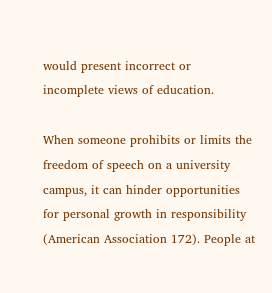would present incorrect or incomplete views of education.

When someone prohibits or limits the freedom of speech on a university campus, it can hinder opportunities for personal growth in responsibility (American Association 172). People at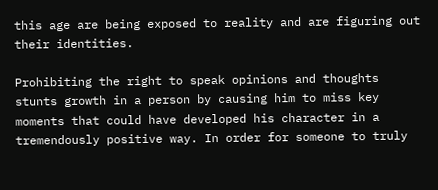this age are being exposed to reality and are figuring out their identities.

Prohibiting the right to speak opinions and thoughts stunts growth in a person by causing him to miss key moments that could have developed his character in a tremendously positive way. In order for someone to truly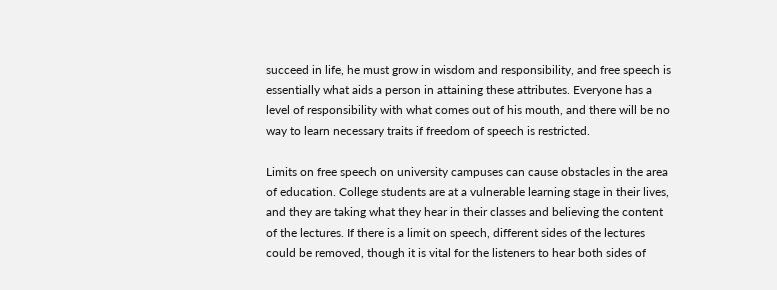succeed in life, he must grow in wisdom and responsibility, and free speech is essentially what aids a person in attaining these attributes. Everyone has a level of responsibility with what comes out of his mouth, and there will be no way to learn necessary traits if freedom of speech is restricted.

Limits on free speech on university campuses can cause obstacles in the area of education. College students are at a vulnerable learning stage in their lives, and they are taking what they hear in their classes and believing the content of the lectures. If there is a limit on speech, different sides of the lectures could be removed, though it is vital for the listeners to hear both sides of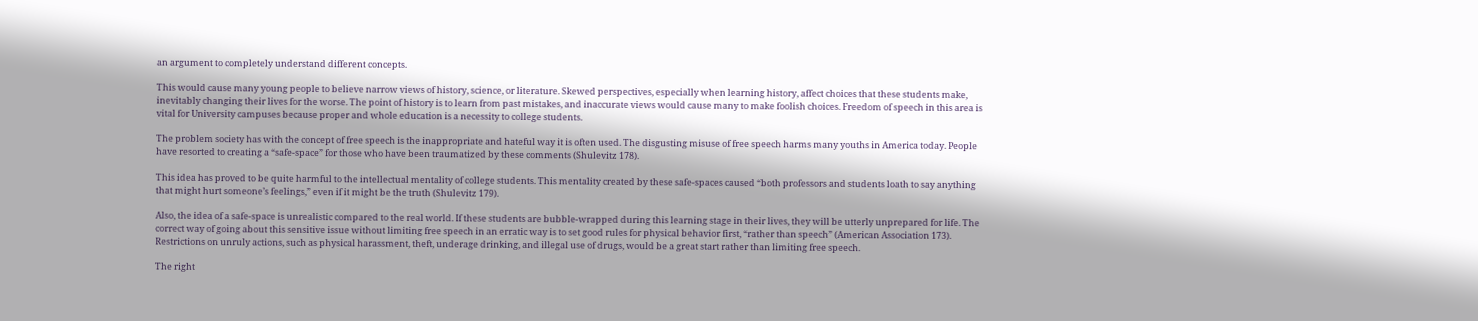an argument to completely understand different concepts.

This would cause many young people to believe narrow views of history, science, or literature. Skewed perspectives, especially when learning history, affect choices that these students make, inevitably changing their lives for the worse. The point of history is to learn from past mistakes, and inaccurate views would cause many to make foolish choices. Freedom of speech in this area is vital for University campuses because proper and whole education is a necessity to college students.

The problem society has with the concept of free speech is the inappropriate and hateful way it is often used. The disgusting misuse of free speech harms many youths in America today. People have resorted to creating a “safe-space” for those who have been traumatized by these comments (Shulevitz 178).

This idea has proved to be quite harmful to the intellectual mentality of college students. This mentality created by these safe-spaces caused “both professors and students loath to say anything that might hurt someone’s feelings,” even if it might be the truth (Shulevitz 179).

Also, the idea of a safe-space is unrealistic compared to the real world. If these students are bubble-wrapped during this learning stage in their lives, they will be utterly unprepared for life. The correct way of going about this sensitive issue without limiting free speech in an erratic way is to set good rules for physical behavior first, “rather than speech” (American Association 173). Restrictions on unruly actions, such as physical harassment, theft, underage drinking, and illegal use of drugs, would be a great start rather than limiting free speech.

The right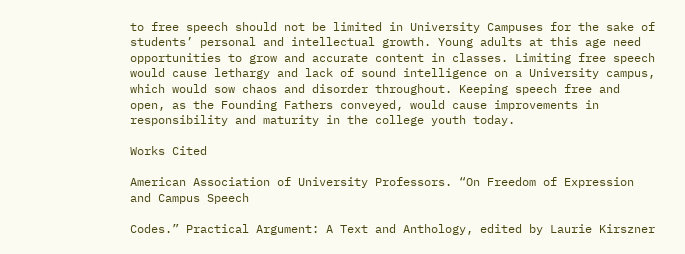to free speech should not be limited in University Campuses for the sake of students’ personal and intellectual growth. Young adults at this age need opportunities to grow and accurate content in classes. Limiting free speech would cause lethargy and lack of sound intelligence on a University campus, which would sow chaos and disorder throughout. Keeping speech free and open, as the Founding Fathers conveyed, would cause improvements in responsibility and maturity in the college youth today.

Works Cited

American Association of University Professors. “On Freedom of Expression and Campus Speech

Codes.” Practical Argument: A Text and Anthology, edited by Laurie Kirszner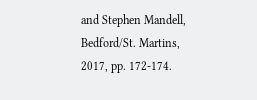and Stephen Mandell, Bedford/St. Martins, 2017, pp. 172-174.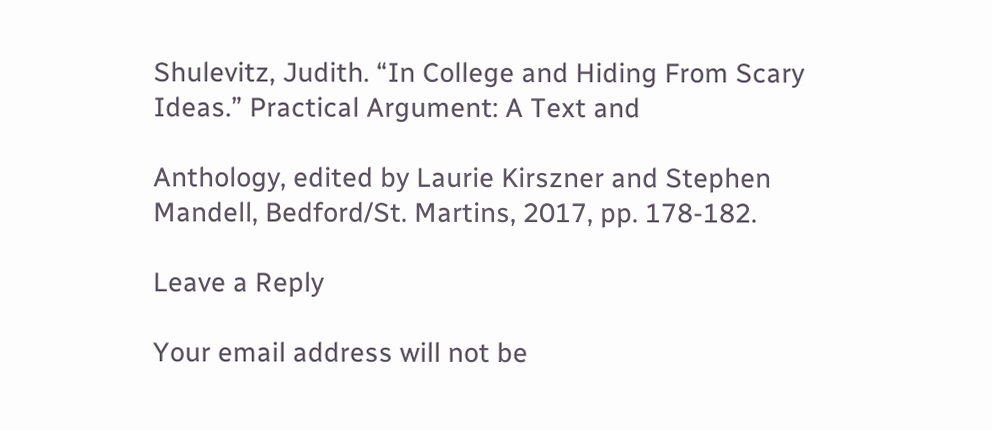Shulevitz, Judith. “In College and Hiding From Scary Ideas.” Practical Argument: A Text and

Anthology, edited by Laurie Kirszner and Stephen Mandell, Bedford/St. Martins, 2017, pp. 178-182.

Leave a Reply

Your email address will not be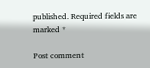published. Required fields are marked *

Post comment